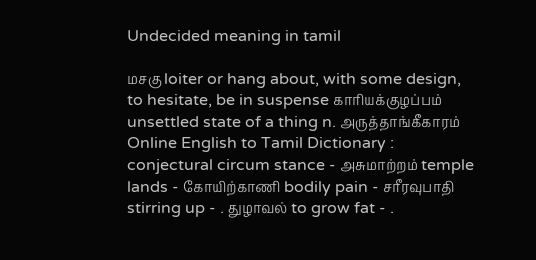Undecided meaning in tamil

மசகு loiter or hang about, with some design, to hesitate, be in suspense காரியக்குழப்பம் unsettled state of a thing n. அருத்தாங்கீகாரம் Online English to Tamil Dictionary : conjectural circum stance - அசுமாற்றம் temple lands - கோயிற்காணி bodily pain - சரீரவுபாதி stirring up - . துழாவல் to grow fat - .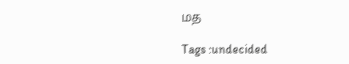மத

Tags :undecided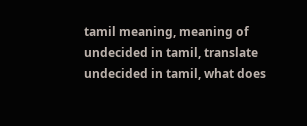tamil meaning, meaning of undecided in tamil, translate undecided in tamil, what does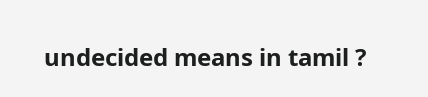undecided means in tamil ?